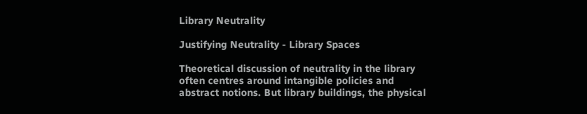Library Neutrality

Justifying Neutrality - Library Spaces

Theoretical discussion of neutrality in the library often centres around intangible policies and abstract notions. But library buildings, the physical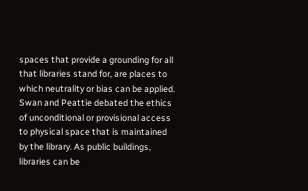spaces that provide a grounding for all that libraries stand for, are places to which neutrality or bias can be applied. Swan and Peattie debated the ethics of unconditional or provisional access to physical space that is maintained by the library. As public buildings, libraries can be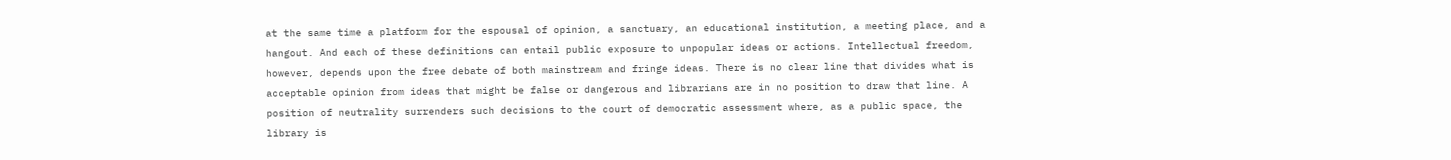at the same time a platform for the espousal of opinion, a sanctuary, an educational institution, a meeting place, and a hangout. And each of these definitions can entail public exposure to unpopular ideas or actions. Intellectual freedom, however, depends upon the free debate of both mainstream and fringe ideas. There is no clear line that divides what is acceptable opinion from ideas that might be false or dangerous and librarians are in no position to draw that line. A position of neutrality surrenders such decisions to the court of democratic assessment where, as a public space, the library is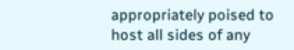appropriately poised to host all sides of any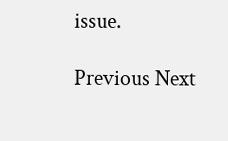issue.

Previous Next